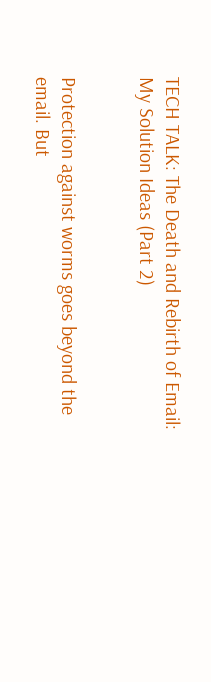TECH TALK: The Death and Rebirth of Email: My Solution Ideas (Part 2)


Protection against worms goes beyond the email. But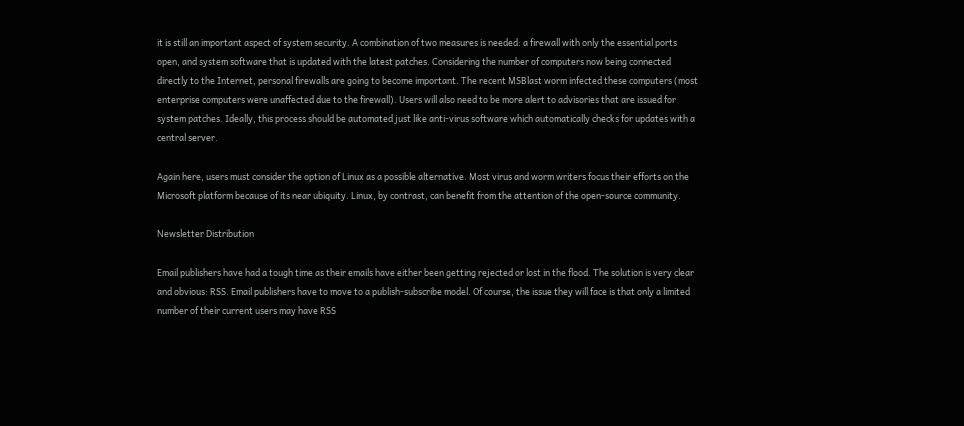it is still an important aspect of system security. A combination of two measures is needed: a firewall with only the essential ports open, and system software that is updated with the latest patches. Considering the number of computers now being connected directly to the Internet, personal firewalls are going to become important. The recent MSBlast worm infected these computers (most enterprise computers were unaffected due to the firewall). Users will also need to be more alert to advisories that are issued for system patches. Ideally, this process should be automated just like anti-virus software which automatically checks for updates with a central server.

Again here, users must consider the option of Linux as a possible alternative. Most virus and worm writers focus their efforts on the Microsoft platform because of its near ubiquity. Linux, by contrast, can benefit from the attention of the open-source community.

Newsletter Distribution

Email publishers have had a tough time as their emails have either been getting rejected or lost in the flood. The solution is very clear and obvious: RSS. Email publishers have to move to a publish-subscribe model. Of course, the issue they will face is that only a limited number of their current users may have RSS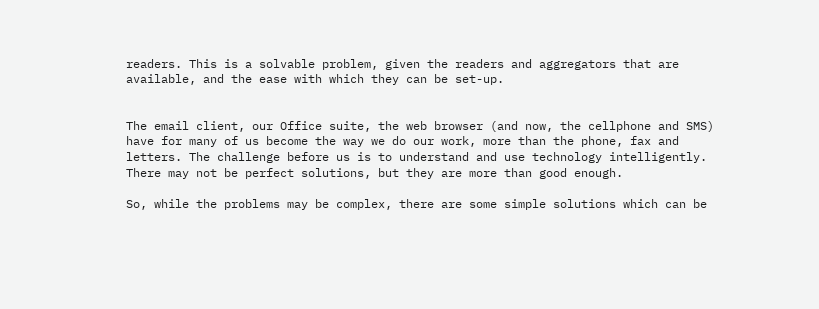readers. This is a solvable problem, given the readers and aggregators that are available, and the ease with which they can be set-up.


The email client, our Office suite, the web browser (and now, the cellphone and SMS) have for many of us become the way we do our work, more than the phone, fax and letters. The challenge before us is to understand and use technology intelligently. There may not be perfect solutions, but they are more than good enough.

So, while the problems may be complex, there are some simple solutions which can be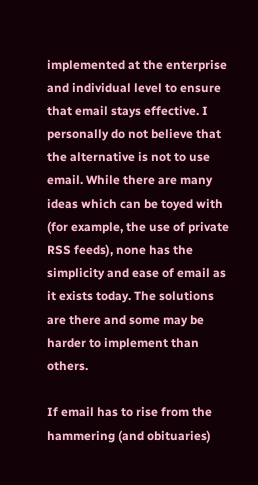implemented at the enterprise and individual level to ensure that email stays effective. I personally do not believe that the alternative is not to use email. While there are many ideas which can be toyed with (for example, the use of private RSS feeds), none has the simplicity and ease of email as it exists today. The solutions are there and some may be harder to implement than others.

If email has to rise from the hammering (and obituaries)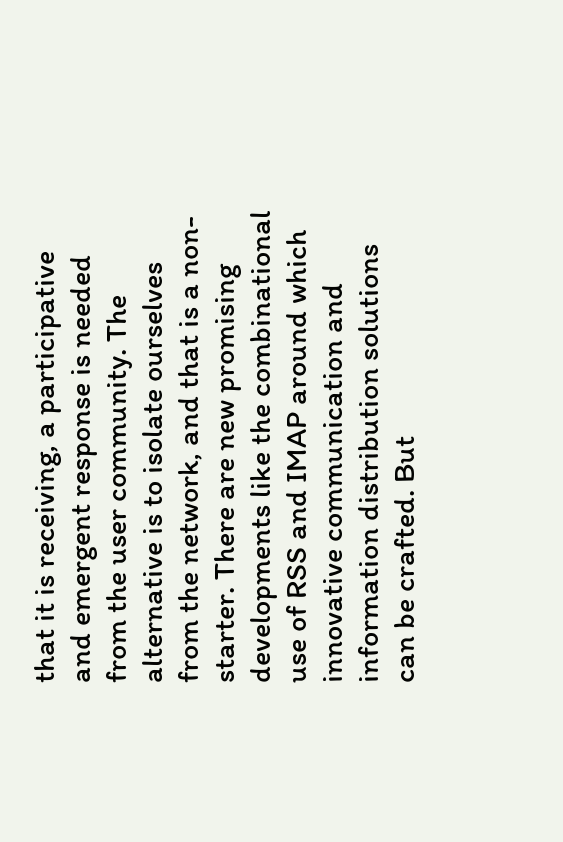that it is receiving, a participative and emergent response is needed from the user community. The alternative is to isolate ourselves from the network, and that is a non-starter. There are new promising developments like the combinational use of RSS and IMAP around which innovative communication and information distribution solutions can be crafted. But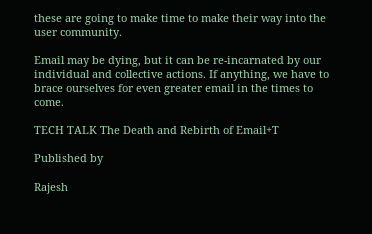these are going to make time to make their way into the user community.

Email may be dying, but it can be re-incarnated by our individual and collective actions. If anything, we have to brace ourselves for even greater email in the times to come.

TECH TALK The Death and Rebirth of Email+T

Published by

Rajesh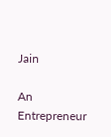Jain

An Entrepreneur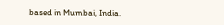based in Mumbai, India.